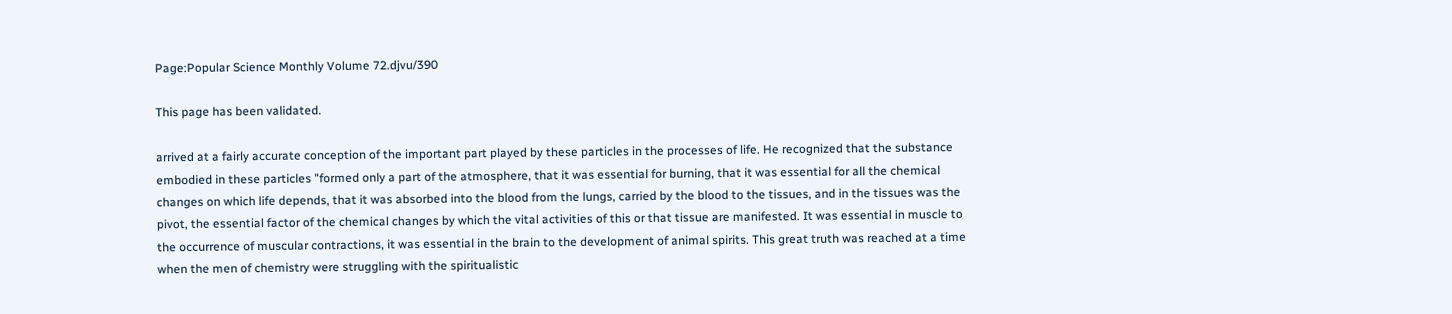Page:Popular Science Monthly Volume 72.djvu/390

This page has been validated.

arrived at a fairly accurate conception of the important part played by these particles in the processes of life. He recognized that the substance embodied in these particles "formed only a part of the atmosphere, that it was essential for burning, that it was essential for all the chemical changes on which life depends, that it was absorbed into the blood from the lungs, carried by the blood to the tissues, and in the tissues was the pivot, the essential factor of the chemical changes by which the vital activities of this or that tissue are manifested. It was essential in muscle to the occurrence of muscular contractions, it was essential in the brain to the development of animal spirits. This great truth was reached at a time when the men of chemistry were struggling with the spiritualistic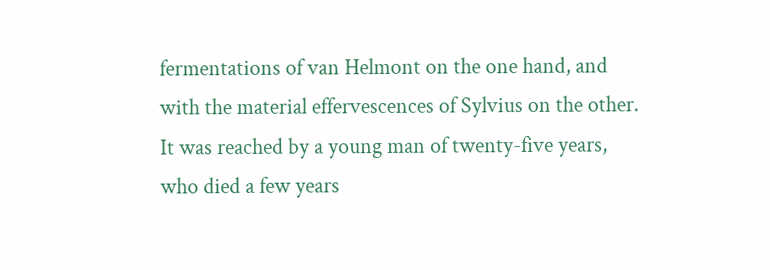fermentations of van Helmont on the one hand, and with the material effervescences of Sylvius on the other. It was reached by a young man of twenty-five years, who died a few years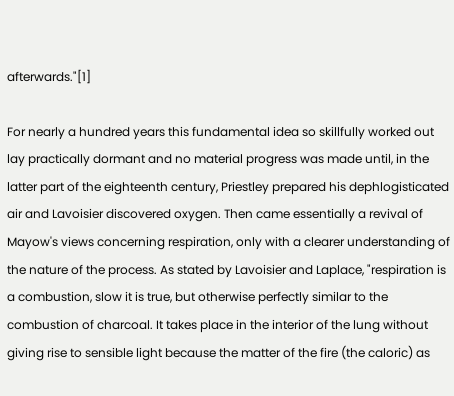afterwards."[1]

For nearly a hundred years this fundamental idea so skillfully worked out lay practically dormant and no material progress was made until, in the latter part of the eighteenth century, Priestley prepared his dephlogisticated air and Lavoisier discovered oxygen. Then came essentially a revival of Mayow's views concerning respiration, only with a clearer understanding of the nature of the process. As stated by Lavoisier and Laplace, "respiration is a combustion, slow it is true, but otherwise perfectly similar to the combustion of charcoal. It takes place in the interior of the lung without giving rise to sensible light because the matter of the fire (the caloric) as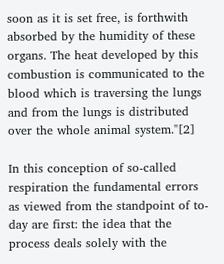soon as it is set free, is forthwith absorbed by the humidity of these organs. The heat developed by this combustion is communicated to the blood which is traversing the lungs and from the lungs is distributed over the whole animal system."[2]

In this conception of so-called respiration the fundamental errors as viewed from the standpoint of to-day are first: the idea that the process deals solely with the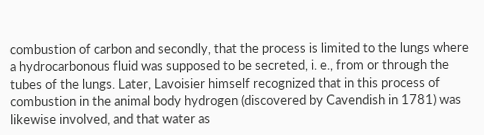combustion of carbon and secondly, that the process is limited to the lungs where a hydrocarbonous fluid was supposed to be secreted, i. e., from or through the tubes of the lungs. Later, Lavoisier himself recognized that in this process of combustion in the animal body hydrogen (discovered by Cavendish in 1781) was likewise involved, and that water as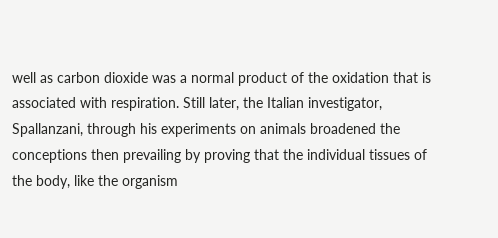well as carbon dioxide was a normal product of the oxidation that is associated with respiration. Still later, the Italian investigator, Spallanzani, through his experiments on animals broadened the conceptions then prevailing by proving that the individual tissues of the body, like the organism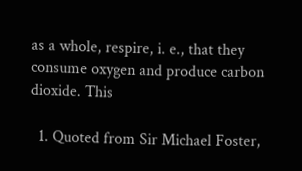as a whole, respire, i. e., that they consume oxygen and produce carbon dioxide. This

  1. Quoted from Sir Michael Foster,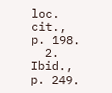loc. cit., p. 198.
  2. Ibid., p. 249.